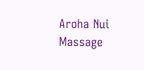Aroha Nui Massage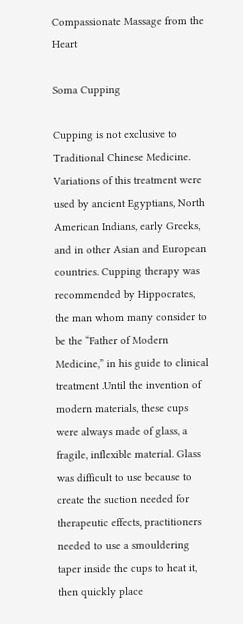Compassionate Massage from the Heart

Soma Cupping

Cupping is not exclusive to Traditional Chinese Medicine. Variations of this treatment were used by ancient Egyptians, North American Indians, early Greeks, and in other Asian and European countries. Cupping therapy was recommended by Hippocrates, the man whom many consider to be the “Father of Modern Medicine,” in his guide to clinical treatment .Until the invention of modern materials, these cups were always made of glass, a fragile, inflexible material. Glass was difficult to use because to create the suction needed for therapeutic effects, practitioners needed to use a smouldering taper inside the cups to heat it, then quickly place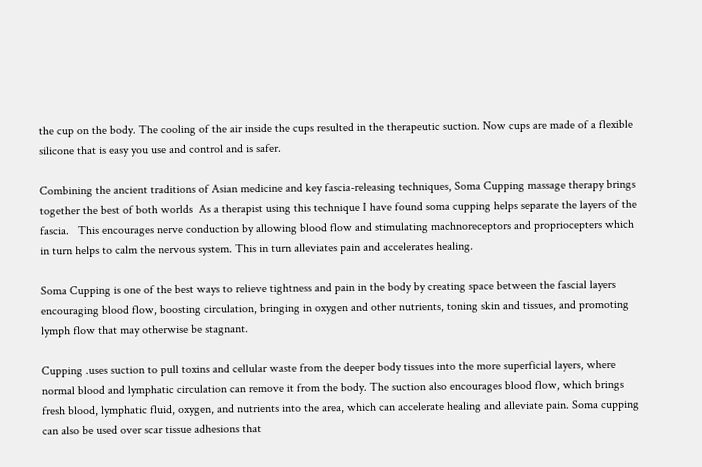the cup on the body. The cooling of the air inside the cups resulted in the therapeutic suction. Now cups are made of a flexible silicone that is easy you use and control and is safer.

Combining the ancient traditions of Asian medicine and key fascia-releasing techniques, Soma Cupping massage therapy brings together the best of both worlds  As a therapist using this technique I have found soma cupping helps separate the layers of the fascia.   This encourages nerve conduction by allowing blood flow and stimulating machnoreceptors and propriocepters which in turn helps to calm the nervous system. This in turn alleviates pain and accelerates healing.

Soma Cupping is one of the best ways to relieve tightness and pain in the body by creating space between the fascial layers encouraging blood flow, boosting circulation, bringing in oxygen and other nutrients, toning skin and tissues, and promoting lymph flow that may otherwise be stagnant.

Cupping .uses suction to pull toxins and cellular waste from the deeper body tissues into the more superficial layers, where normal blood and lymphatic circulation can remove it from the body. The suction also encourages blood flow, which brings fresh blood, lymphatic fluid, oxygen, and nutrients into the area, which can accelerate healing and alleviate pain. Soma cupping can also be used over scar tissue adhesions that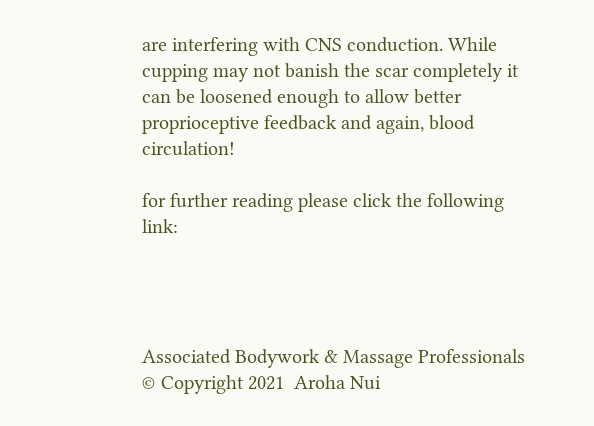are interfering with CNS conduction. While cupping may not banish the scar completely it can be loosened enough to allow better proprioceptive feedback and again, blood circulation!

for further reading please click the following link:




Associated Bodywork & Massage Professionals
© Copyright 2021  Aroha Nui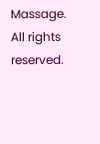Massage.  All rights reserved.